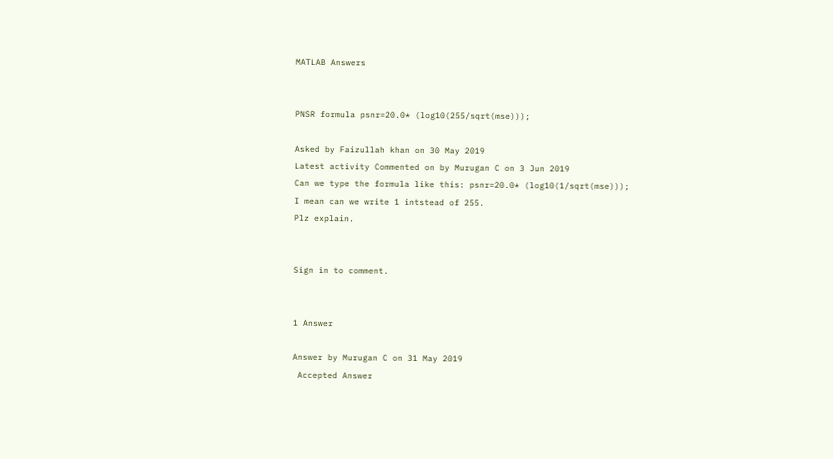MATLAB Answers


PNSR formula psnr=20.0* (log10(255/sqrt(mse)));

Asked by Faizullah khan on 30 May 2019
Latest activity Commented on by Murugan C on 3 Jun 2019
Can we type the formula like this: psnr=20.0* (log10(1/sqrt(mse)));
I mean can we write 1 intstead of 255.
Plz explain.


Sign in to comment.


1 Answer

Answer by Murugan C on 31 May 2019
 Accepted Answer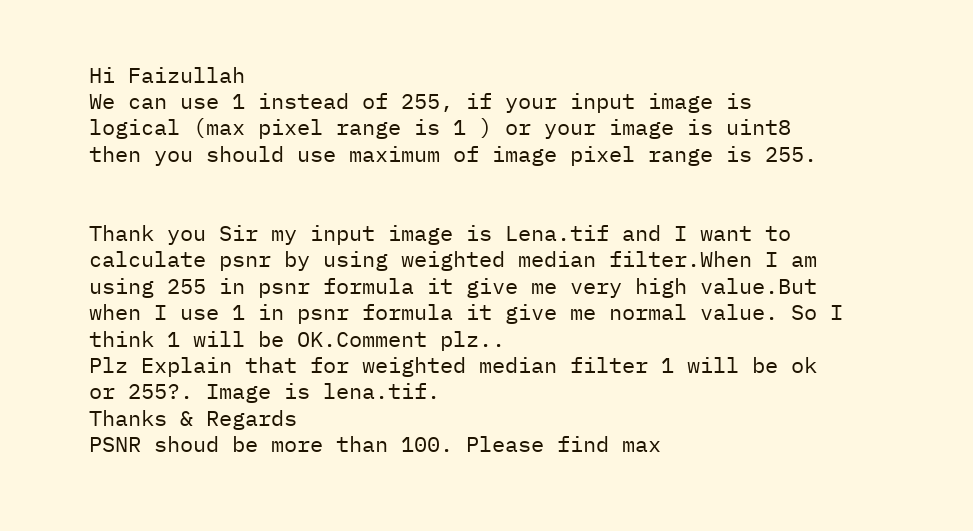Hi Faizullah
We can use 1 instead of 255, if your input image is logical (max pixel range is 1 ) or your image is uint8 then you should use maximum of image pixel range is 255.


Thank you Sir my input image is Lena.tif and I want to calculate psnr by using weighted median filter.When I am using 255 in psnr formula it give me very high value.But when I use 1 in psnr formula it give me normal value. So I think 1 will be OK.Comment plz..
Plz Explain that for weighted median filter 1 will be ok or 255?. Image is lena.tif.
Thanks & Regards
PSNR shoud be more than 100. Please find max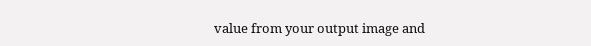value from your output image and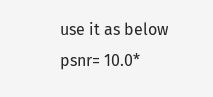use it as below
psnr= 10.0*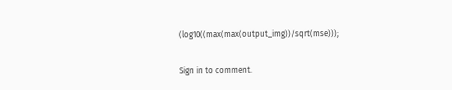(log10((max(max(output_img))/sqrt(mse)));

Sign in to comment.